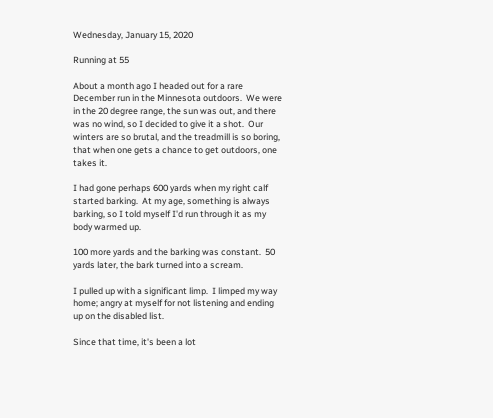Wednesday, January 15, 2020

Running at 55

About a month ago I headed out for a rare December run in the Minnesota outdoors.  We were in the 20 degree range, the sun was out, and there was no wind, so I decided to give it a shot.  Our winters are so brutal, and the treadmill is so boring, that when one gets a chance to get outdoors, one takes it.

I had gone perhaps 600 yards when my right calf started barking.  At my age, something is always barking, so I told myself I'd run through it as my body warmed up.

100 more yards and the barking was constant.  50 yards later, the bark turned into a scream.

I pulled up with a significant limp.  I limped my way home; angry at myself for not listening and ending up on the disabled list.

Since that time, it's been a lot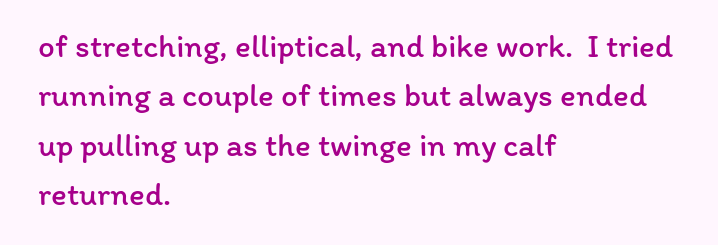of stretching, elliptical, and bike work.  I tried running a couple of times but always ended up pulling up as the twinge in my calf returned.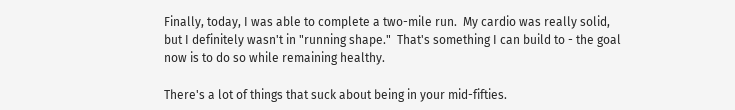Finally, today, I was able to complete a two-mile run.  My cardio was really solid, but I definitely wasn't in "running shape."  That's something I can build to - the goal now is to do so while remaining healthy.

There's a lot of things that suck about being in your mid-fifties.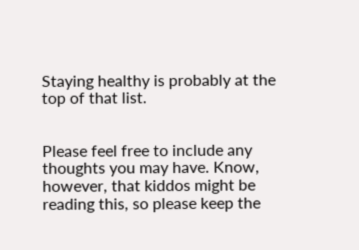Staying healthy is probably at the top of that list.


Please feel free to include any thoughts you may have. Know, however, that kiddos might be reading this, so please keep the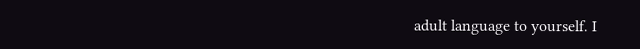adult language to yourself. I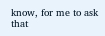know, for me to ask that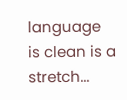language is clean is a stretch...